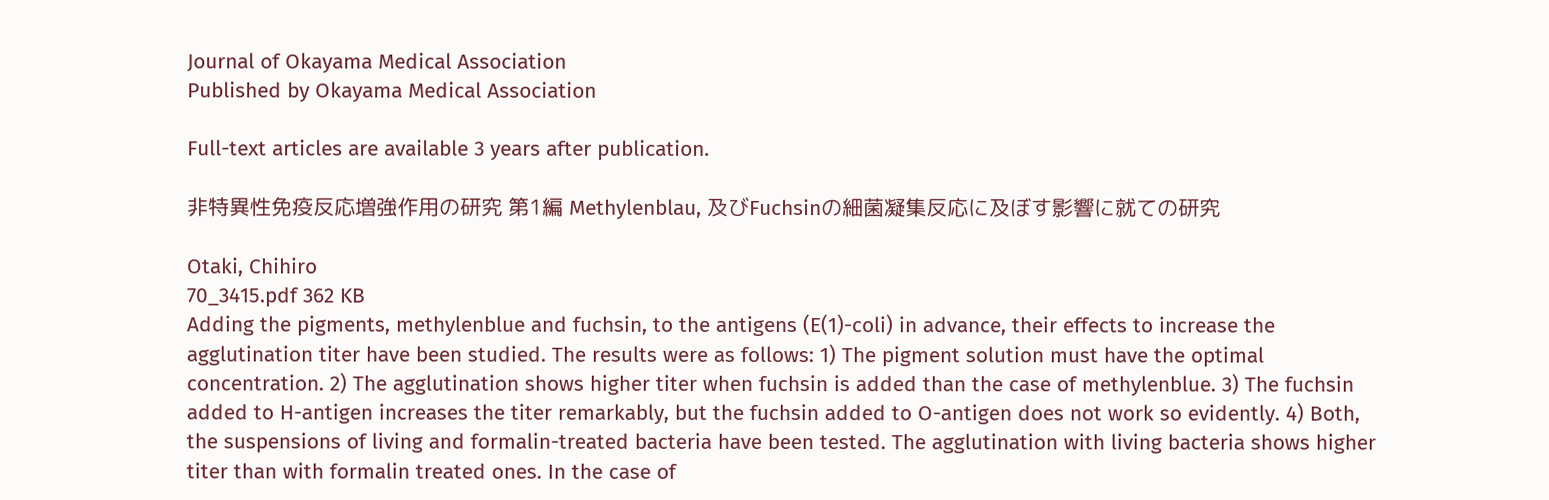Journal of Okayama Medical Association
Published by Okayama Medical Association

Full-text articles are available 3 years after publication.

非特異性免疫反応増強作用の研究 第1編 Methylenblau, 及びFuchsinの細菌凝集反応に及ぼす影響に就ての研究

Otaki, Chihiro
70_3415.pdf 362 KB
Adding the pigments, methylenblue and fuchsin, to the antigens (E(1)-coli) in advance, their effects to increase the agglutination titer have been studied. The results were as follows: 1) The pigment solution must have the optimal concentration. 2) The agglutination shows higher titer when fuchsin is added than the case of methylenblue. 3) The fuchsin added to H-antigen increases the titer remarkably, but the fuchsin added to O-antigen does not work so evidently. 4) Both, the suspensions of living and formalin-treated bacteria have been tested. The agglutination with living bacteria shows higher titer than with formalin treated ones. In the case of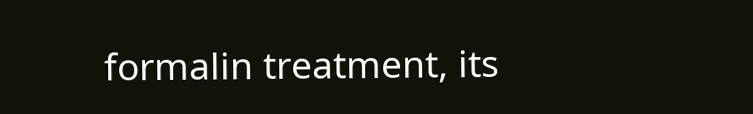formalin treatment, its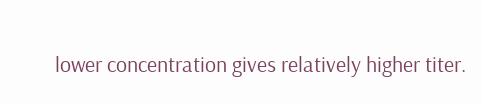lower concentration gives relatively higher titer.